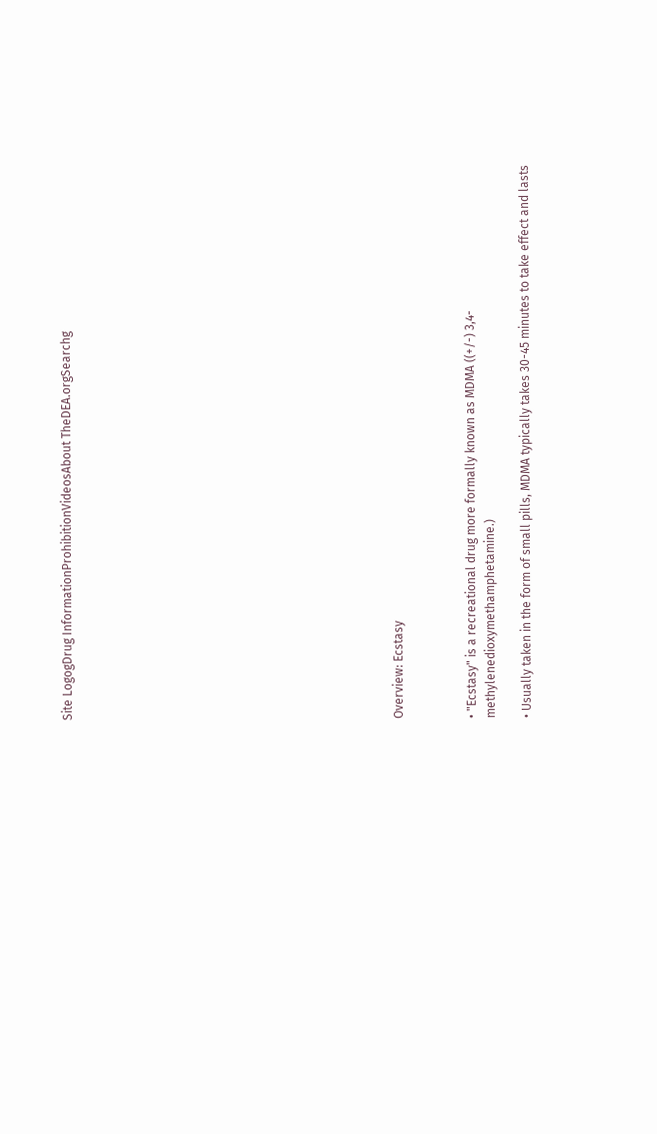Site LogogDrug InformationProhibitionVideosAbout TheDEA.orgSearchg

















Overview: Ecstasy



• "Ecstasy" is a recreational drug more formally known as MDMA ((+/-) 3,4-methylenedioxymethamphetamine.)

• Usually taken in the form of small pills, MDMA typically takes 30-45 minutes to take effect and lasts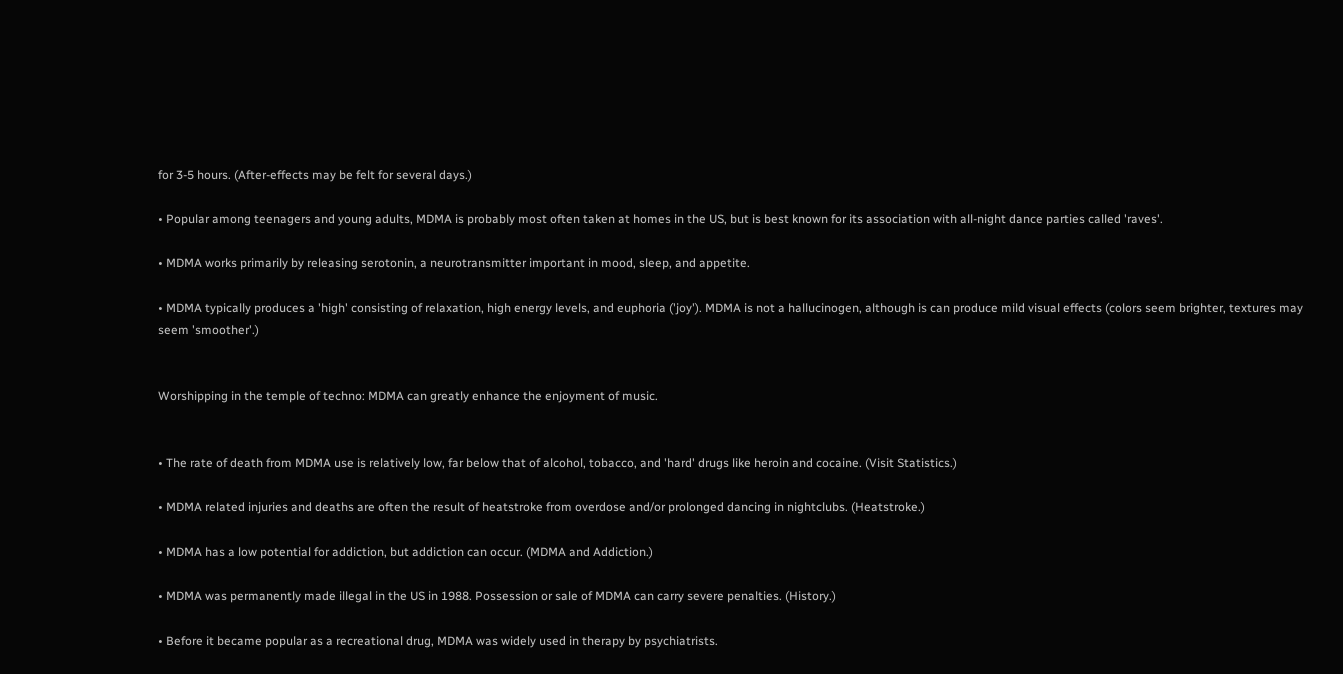for 3-5 hours. (After-effects may be felt for several days.)

• Popular among teenagers and young adults, MDMA is probably most often taken at homes in the US, but is best known for its association with all-night dance parties called 'raves'.

• MDMA works primarily by releasing serotonin, a neurotransmitter important in mood, sleep, and appetite.

• MDMA typically produces a 'high' consisting of relaxation, high energy levels, and euphoria ('joy'). MDMA is not a hallucinogen, although is can produce mild visual effects (colors seem brighter, textures may seem 'smoother'.)


Worshipping in the temple of techno: MDMA can greatly enhance the enjoyment of music.


• The rate of death from MDMA use is relatively low, far below that of alcohol, tobacco, and 'hard' drugs like heroin and cocaine. (Visit Statistics.)

• MDMA related injuries and deaths are often the result of heatstroke from overdose and/or prolonged dancing in nightclubs. (Heatstroke.)

• MDMA has a low potential for addiction, but addiction can occur. (MDMA and Addiction.)

• MDMA was permanently made illegal in the US in 1988. Possession or sale of MDMA can carry severe penalties. (History.)

• Before it became popular as a recreational drug, MDMA was widely used in therapy by psychiatrists.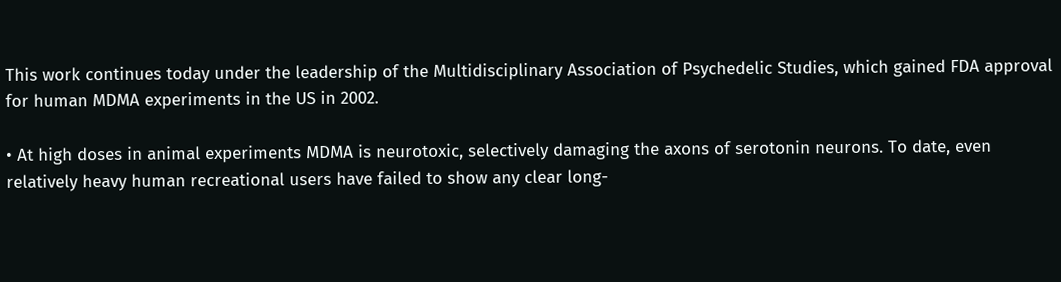This work continues today under the leadership of the Multidisciplinary Association of Psychedelic Studies, which gained FDA approval for human MDMA experiments in the US in 2002.

• At high doses in animal experiments MDMA is neurotoxic, selectively damaging the axons of serotonin neurons. To date, even relatively heavy human recreational users have failed to show any clear long-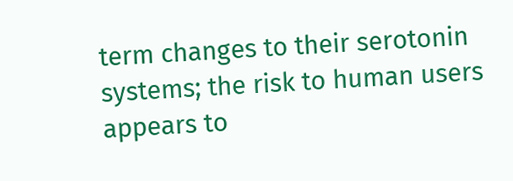term changes to their serotonin systems; the risk to human users appears to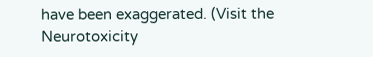have been exaggerated. (Visit the Neurotoxicity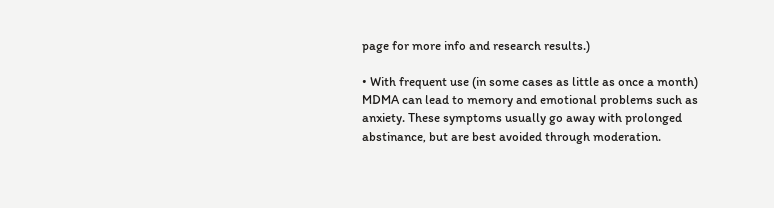page for more info and research results.)

• With frequent use (in some cases as little as once a month) MDMA can lead to memory and emotional problems such as anxiety. These symptoms usually go away with prolonged abstinance, but are best avoided through moderation.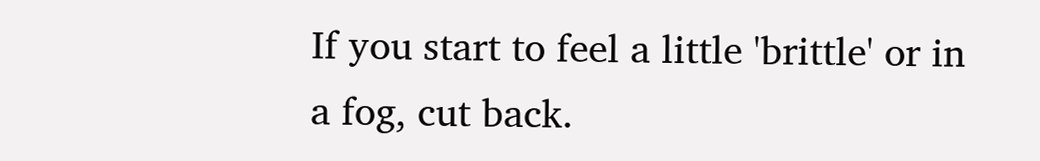If you start to feel a little 'brittle' or in a fog, cut back.